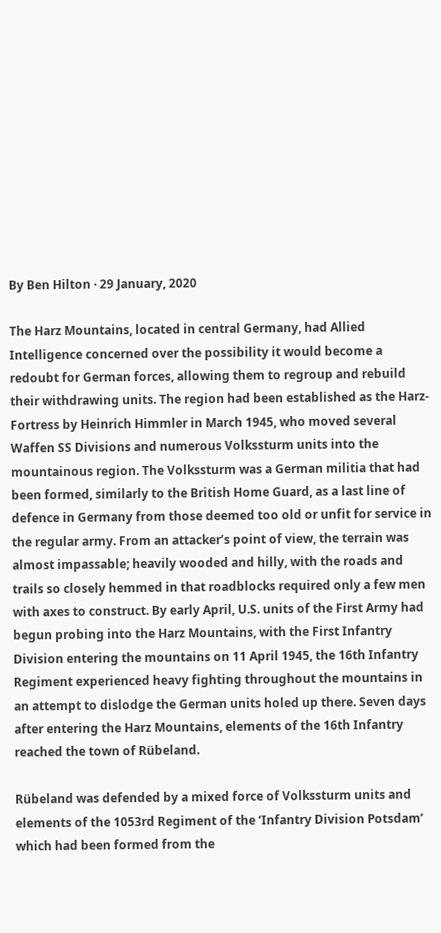By Ben Hilton · 29 January, 2020

The Harz Mountains, located in central Germany, had Allied Intelligence concerned over the possibility it would become a redoubt for German forces, allowing them to regroup and rebuild their withdrawing units. The region had been established as the Harz-Fortress by Heinrich Himmler in March 1945, who moved several Waffen SS Divisions and numerous Volkssturm units into the mountainous region. The Volkssturm was a German militia that had been formed, similarly to the British Home Guard, as a last line of defence in Germany from those deemed too old or unfit for service in the regular army. From an attacker’s point of view, the terrain was almost impassable; heavily wooded and hilly, with the roads and trails so closely hemmed in that roadblocks required only a few men with axes to construct. By early April, U.S. units of the First Army had begun probing into the Harz Mountains, with the First Infantry Division entering the mountains on 11 April 1945, the 16th Infantry Regiment experienced heavy fighting throughout the mountains in an attempt to dislodge the German units holed up there. Seven days after entering the Harz Mountains, elements of the 16th Infantry reached the town of Rübeland.

Rübeland was defended by a mixed force of Volkssturm units and elements of the 1053rd Regiment of the ‘Infantry Division Potsdam’ which had been formed from the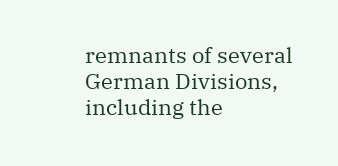remnants of several German Divisions, including the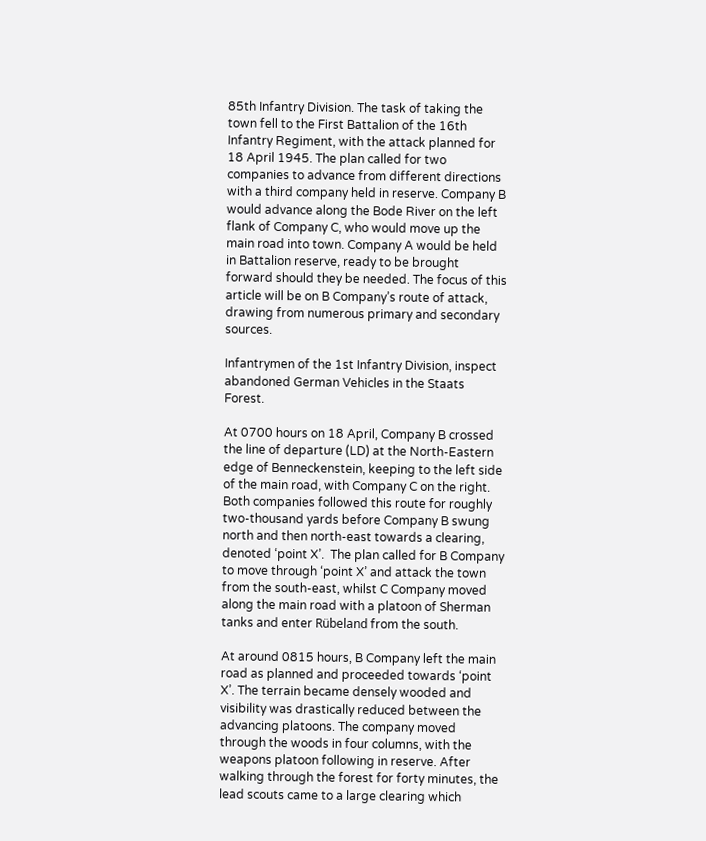85th Infantry Division. The task of taking the town fell to the First Battalion of the 16th Infantry Regiment, with the attack planned for 18 April 1945. The plan called for two companies to advance from different directions with a third company held in reserve. Company B would advance along the Bode River on the left flank of Company C, who would move up the main road into town. Company A would be held in Battalion reserve, ready to be brought forward should they be needed. The focus of this article will be on B Company’s route of attack, drawing from numerous primary and secondary sources.

Infantrymen of the 1st Infantry Division, inspect abandoned German Vehicles in the Staats Forest.

At 0700 hours on 18 April, Company B crossed the line of departure (LD) at the North-Eastern edge of Benneckenstein, keeping to the left side of the main road, with Company C on the right. Both companies followed this route for roughly two-thousand yards before Company B swung north and then north-east towards a clearing, denoted ‘point X’.  The plan called for B Company to move through ‘point X’ and attack the town from the south-east, whilst C Company moved along the main road with a platoon of Sherman tanks and enter Rübeland from the south.

At around 0815 hours, B Company left the main road as planned and proceeded towards ‘point X’. The terrain became densely wooded and visibility was drastically reduced between the advancing platoons. The company moved through the woods in four columns, with the weapons platoon following in reserve. After walking through the forest for forty minutes, the lead scouts came to a large clearing which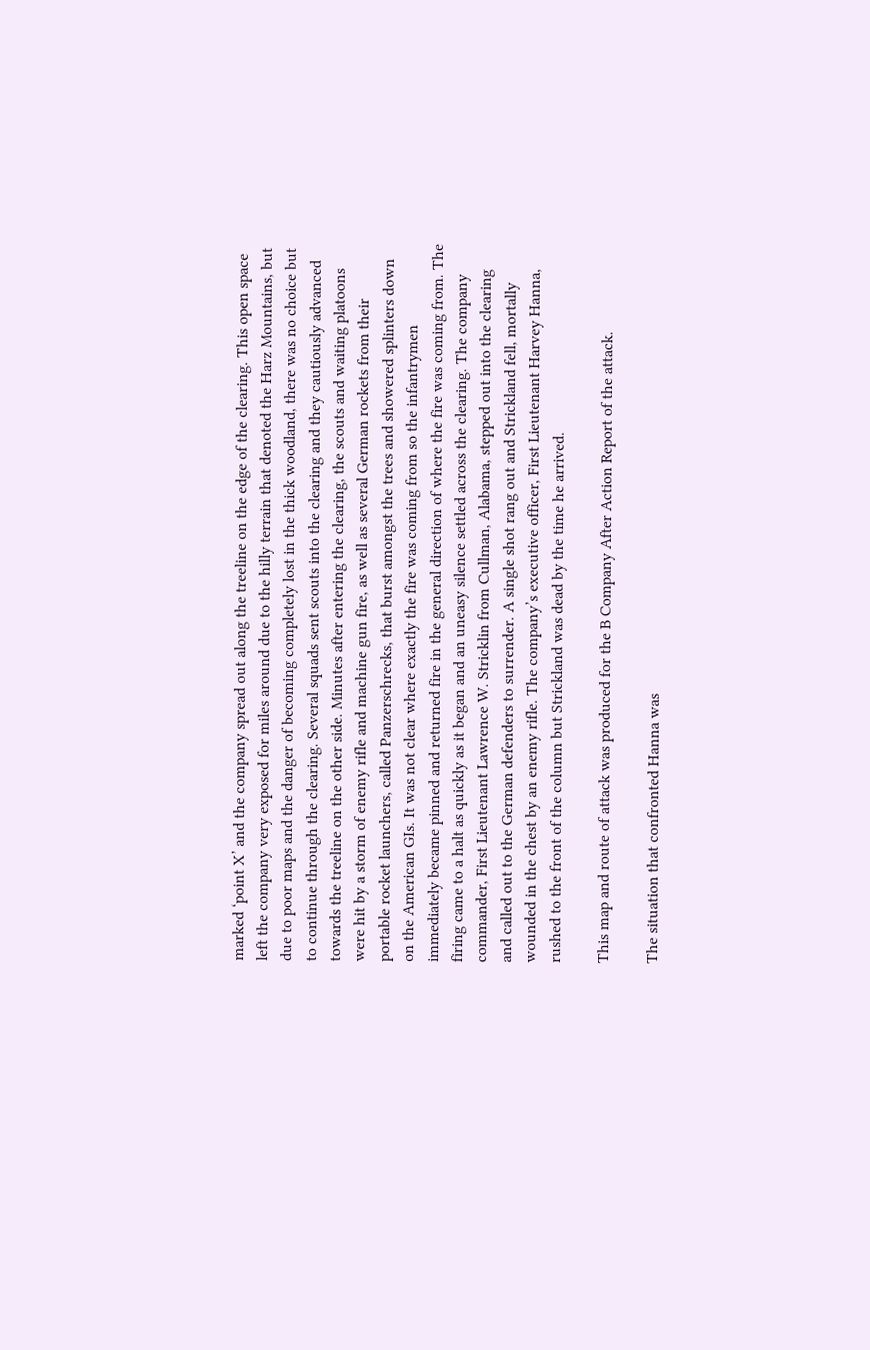marked ‘point X’ and the company spread out along the treeline on the edge of the clearing. This open space left the company very exposed for miles around due to the hilly terrain that denoted the Harz Mountains, but due to poor maps and the danger of becoming completely lost in the thick woodland, there was no choice but to continue through the clearing. Several squads sent scouts into the clearing and they cautiously advanced towards the treeline on the other side. Minutes after entering the clearing, the scouts and waiting platoons were hit by a storm of enemy rifle and machine gun fire, as well as several German rockets from their portable rocket launchers, called Panzerschrecks, that burst amongst the trees and showered splinters down on the American GIs. It was not clear where exactly the fire was coming from so the infantrymen immediately became pinned and returned fire in the general direction of where the fire was coming from. The firing came to a halt as quickly as it began and an uneasy silence settled across the clearing. The company commander, First Lieutenant Lawrence W. Stricklin from Cullman, Alabama, stepped out into the clearing and called out to the German defenders to surrender. A single shot rang out and Strickland fell, mortally wounded in the chest by an enemy rifle. The company’s executive officer, First Lieutenant Harvey Hanna, rushed to the front of the column but Strickland was dead by the time he arrived.

This map and route of attack was produced for the B Company After Action Report of the attack.

The situation that confronted Hanna was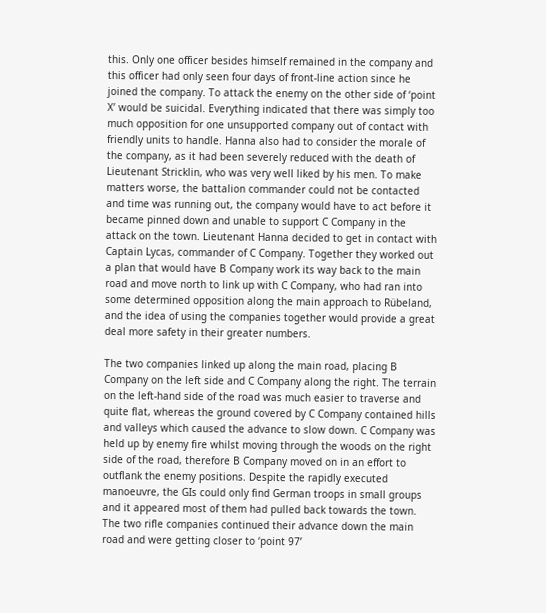this. Only one officer besides himself remained in the company and this officer had only seen four days of front-line action since he joined the company. To attack the enemy on the other side of ‘point X’ would be suicidal. Everything indicated that there was simply too much opposition for one unsupported company out of contact with friendly units to handle. Hanna also had to consider the morale of the company, as it had been severely reduced with the death of Lieutenant Stricklin, who was very well liked by his men. To make matters worse, the battalion commander could not be contacted and time was running out, the company would have to act before it became pinned down and unable to support C Company in the attack on the town. Lieutenant Hanna decided to get in contact with Captain Lycas, commander of C Company. Together they worked out a plan that would have B Company work its way back to the main road and move north to link up with C Company, who had ran into some determined opposition along the main approach to Rübeland, and the idea of using the companies together would provide a great deal more safety in their greater numbers.

The two companies linked up along the main road, placing B Company on the left side and C Company along the right. The terrain on the left-hand side of the road was much easier to traverse and quite flat, whereas the ground covered by C Company contained hills and valleys which caused the advance to slow down. C Company was held up by enemy fire whilst moving through the woods on the right side of the road, therefore B Company moved on in an effort to outflank the enemy positions. Despite the rapidly executed manoeuvre, the GIs could only find German troops in small groups and it appeared most of them had pulled back towards the town. The two rifle companies continued their advance down the main road and were getting closer to ‘point 97’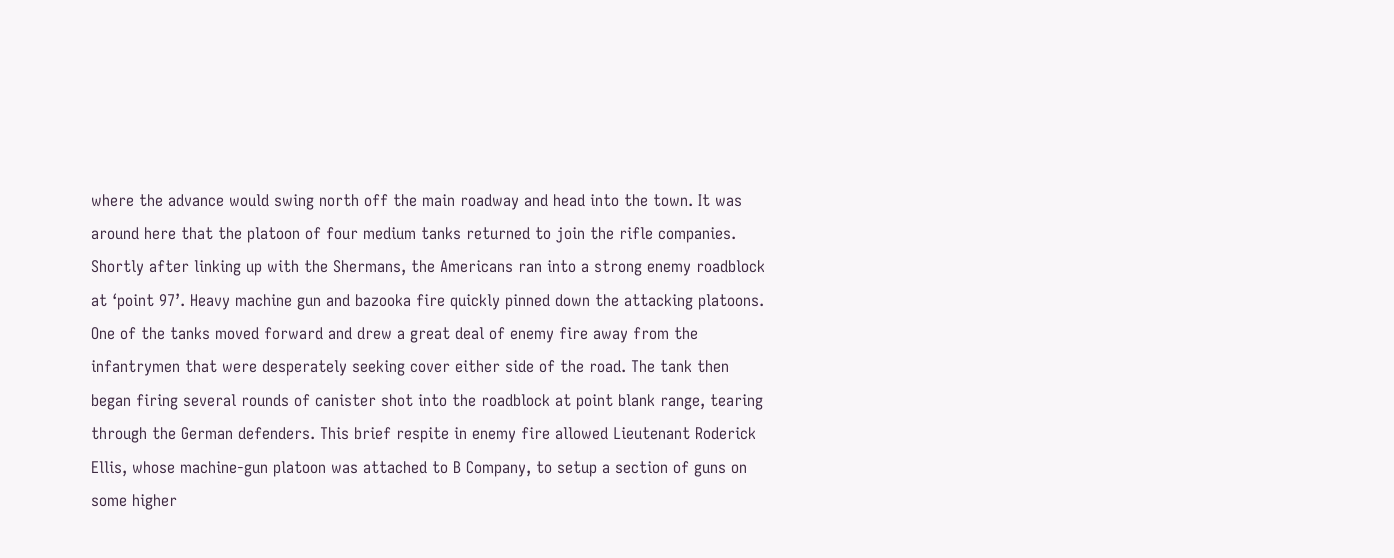where the advance would swing north off the main roadway and head into the town. It was around here that the platoon of four medium tanks returned to join the rifle companies. Shortly after linking up with the Shermans, the Americans ran into a strong enemy roadblock at ‘point 97’. Heavy machine gun and bazooka fire quickly pinned down the attacking platoons. One of the tanks moved forward and drew a great deal of enemy fire away from the infantrymen that were desperately seeking cover either side of the road. The tank then began firing several rounds of canister shot into the roadblock at point blank range, tearing through the German defenders. This brief respite in enemy fire allowed Lieutenant Roderick Ellis, whose machine-gun platoon was attached to B Company, to setup a section of guns on some higher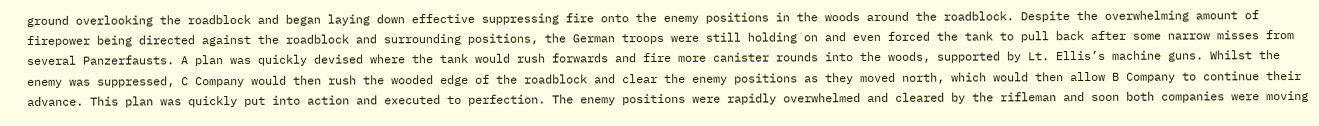ground overlooking the roadblock and began laying down effective suppressing fire onto the enemy positions in the woods around the roadblock. Despite the overwhelming amount of firepower being directed against the roadblock and surrounding positions, the German troops were still holding on and even forced the tank to pull back after some narrow misses from several Panzerfausts. A plan was quickly devised where the tank would rush forwards and fire more canister rounds into the woods, supported by Lt. Ellis’s machine guns. Whilst the enemy was suppressed, C Company would then rush the wooded edge of the roadblock and clear the enemy positions as they moved north, which would then allow B Company to continue their advance. This plan was quickly put into action and executed to perfection. The enemy positions were rapidly overwhelmed and cleared by the rifleman and soon both companies were moving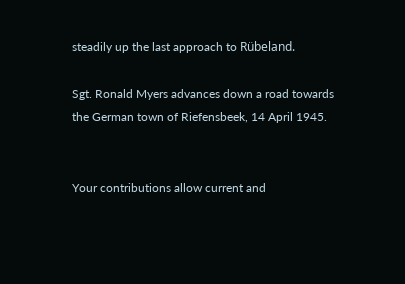steadily up the last approach to Rübeland.

Sgt. Ronald Myers advances down a road towards the German town of Riefensbeek, 14 April 1945.


Your contributions allow current and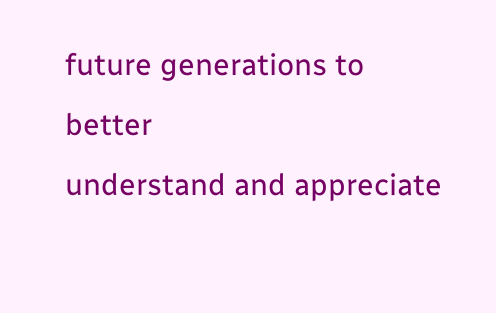future generations to better
understand and appreciate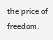the price of freedom.